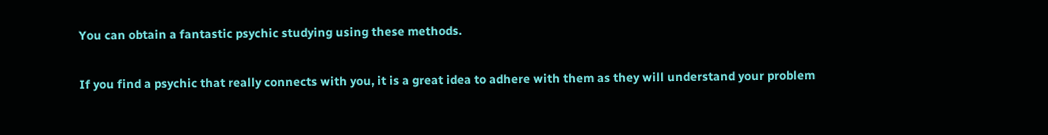You can obtain a fantastic psychic studying using these methods.

If you find a psychic that really connects with you, it is a great idea to adhere with them as they will understand your problem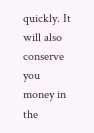quickly. It will also conserve you money in the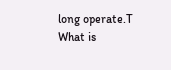long operate.T
What is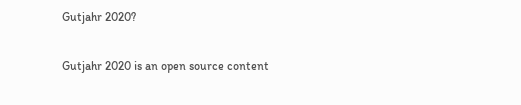Gutjahr 2020?

Gutjahr 2020 is an open source content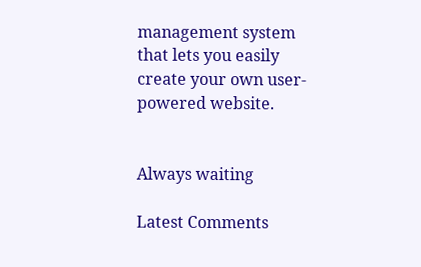management system that lets you easily create your own user-powered website.


Always waiting

Latest Comments